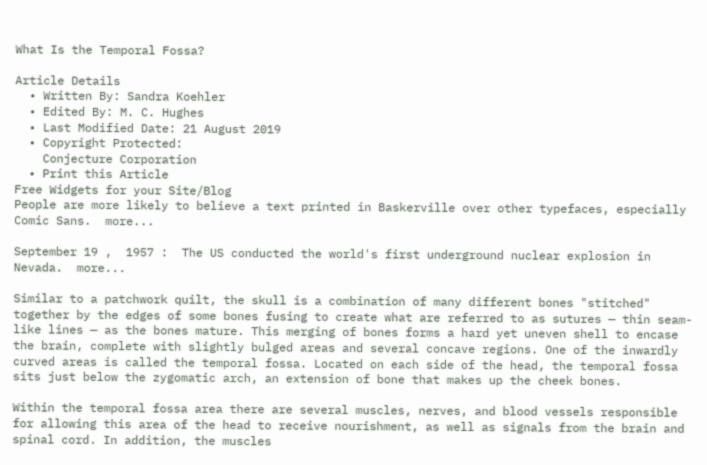What Is the Temporal Fossa?

Article Details
  • Written By: Sandra Koehler
  • Edited By: M. C. Hughes
  • Last Modified Date: 21 August 2019
  • Copyright Protected:
    Conjecture Corporation
  • Print this Article
Free Widgets for your Site/Blog
People are more likely to believe a text printed in Baskerville over other typefaces, especially Comic Sans.  more...

September 19 ,  1957 :  The US conducted the world's first underground nuclear explosion in Nevada.  more...

Similar to a patchwork quilt, the skull is a combination of many different bones "stitched" together by the edges of some bones fusing to create what are referred to as sutures — thin seam-like lines — as the bones mature. This merging of bones forms a hard yet uneven shell to encase the brain, complete with slightly bulged areas and several concave regions. One of the inwardly curved areas is called the temporal fossa. Located on each side of the head, the temporal fossa sits just below the zygomatic arch, an extension of bone that makes up the cheek bones.

Within the temporal fossa area there are several muscles, nerves, and blood vessels responsible for allowing this area of the head to receive nourishment, as well as signals from the brain and spinal cord. In addition, the muscles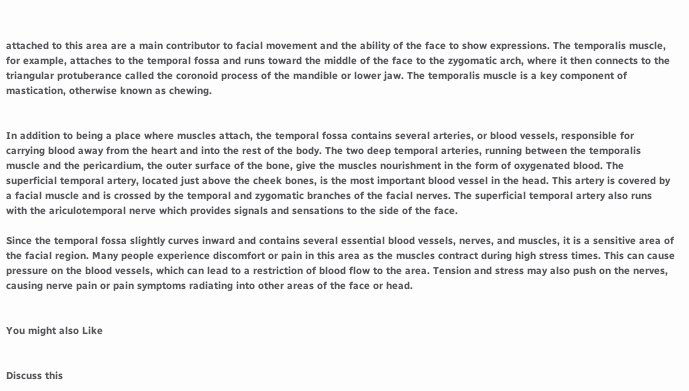attached to this area are a main contributor to facial movement and the ability of the face to show expressions. The temporalis muscle, for example, attaches to the temporal fossa and runs toward the middle of the face to the zygomatic arch, where it then connects to the triangular protuberance called the coronoid process of the mandible or lower jaw. The temporalis muscle is a key component of mastication, otherwise known as chewing.


In addition to being a place where muscles attach, the temporal fossa contains several arteries, or blood vessels, responsible for carrying blood away from the heart and into the rest of the body. The two deep temporal arteries, running between the temporalis muscle and the pericardium, the outer surface of the bone, give the muscles nourishment in the form of oxygenated blood. The superficial temporal artery, located just above the cheek bones, is the most important blood vessel in the head. This artery is covered by a facial muscle and is crossed by the temporal and zygomatic branches of the facial nerves. The superficial temporal artery also runs with the ariculotemporal nerve which provides signals and sensations to the side of the face.

Since the temporal fossa slightly curves inward and contains several essential blood vessels, nerves, and muscles, it is a sensitive area of the facial region. Many people experience discomfort or pain in this area as the muscles contract during high stress times. This can cause pressure on the blood vessels, which can lead to a restriction of blood flow to the area. Tension and stress may also push on the nerves, causing nerve pain or pain symptoms radiating into other areas of the face or head.


You might also Like


Discuss this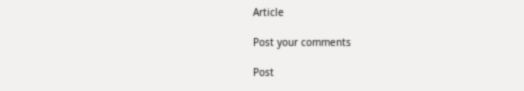Article

Post your comments

Post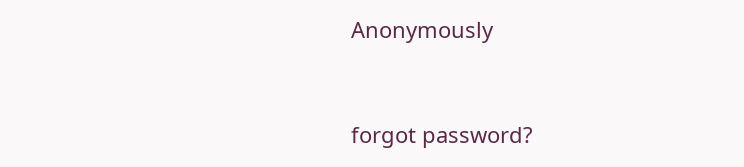Anonymously


forgot password?